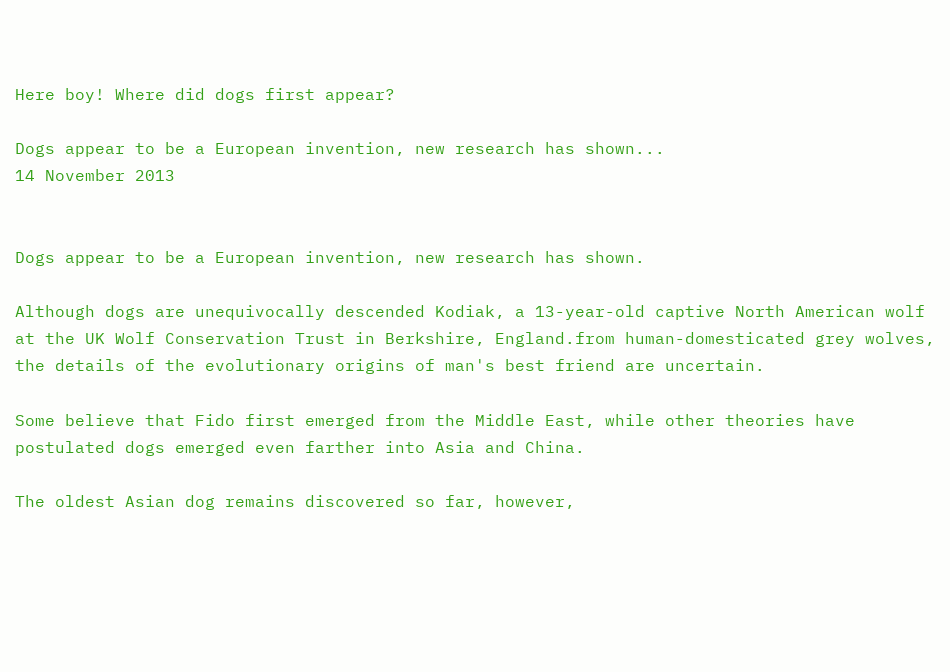Here boy! Where did dogs first appear?

Dogs appear to be a European invention, new research has shown...
14 November 2013


Dogs appear to be a European invention, new research has shown.

Although dogs are unequivocally descended Kodiak, a 13-year-old captive North American wolf at the UK Wolf Conservation Trust in Berkshire, England.from human-domesticated grey wolves, the details of the evolutionary origins of man's best friend are uncertain.

Some believe that Fido first emerged from the Middle East, while other theories have postulated dogs emerged even farther into Asia and China.

The oldest Asian dog remains discovered so far, however,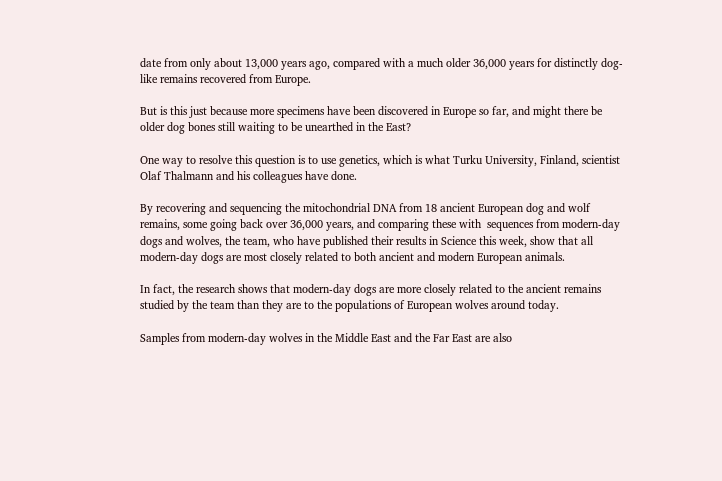date from only about 13,000 years ago, compared with a much older 36,000 years for distinctly dog-like remains recovered from Europe.

But is this just because more specimens have been discovered in Europe so far, and might there be older dog bones still waiting to be unearthed in the East?

One way to resolve this question is to use genetics, which is what Turku University, Finland, scientist Olaf Thalmann and his colleagues have done.

By recovering and sequencing the mitochondrial DNA from 18 ancient European dog and wolf remains, some going back over 36,000 years, and comparing these with  sequences from modern-day dogs and wolves, the team, who have published their results in Science this week, show that all modern-day dogs are most closely related to both ancient and modern European animals.

In fact, the research shows that modern-day dogs are more closely related to the ancient remains studied by the team than they are to the populations of European wolves around today.

Samples from modern-day wolves in the Middle East and the Far East are also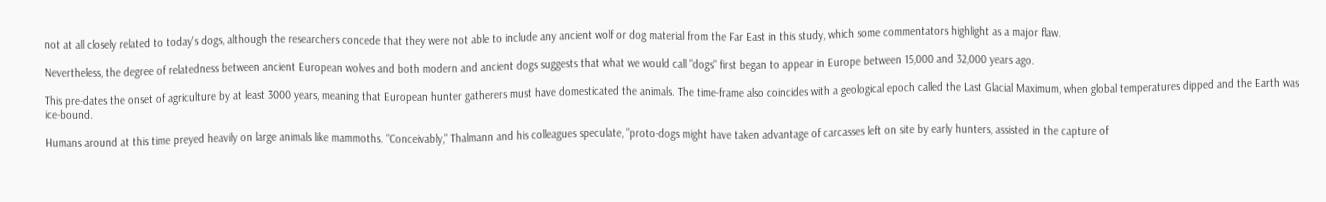not at all closely related to today's dogs, although the researchers concede that they were not able to include any ancient wolf or dog material from the Far East in this study, which some commentators highlight as a major flaw.

Nevertheless, the degree of relatedness between ancient European wolves and both modern and ancient dogs suggests that what we would call "dogs" first began to appear in Europe between 15,000 and 32,000 years ago.

This pre-dates the onset of agriculture by at least 3000 years, meaning that European hunter gatherers must have domesticated the animals. The time-frame also coincides with a geological epoch called the Last Glacial Maximum, when global temperatures dipped and the Earth was ice-bound.

Humans around at this time preyed heavily on large animals like mammoths. "Conceivably," Thalmann and his colleagues speculate, "proto-dogs might have taken advantage of carcasses left on site by early hunters, assisted in the capture of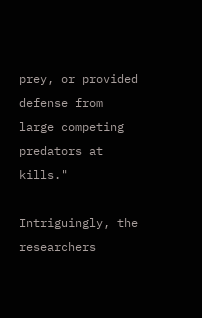prey, or provided defense from large competing predators at kills."

Intriguingly, the researchers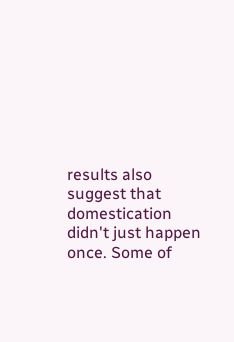results also suggest that domestication didn't just happen once. Some of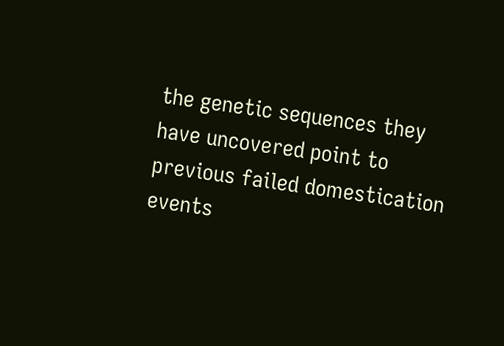the genetic sequences they have uncovered point to previous failed domestication events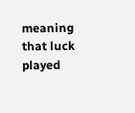meaning that luck played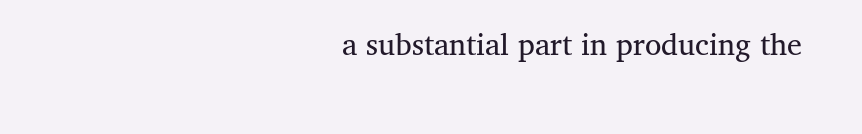a substantial part in producing the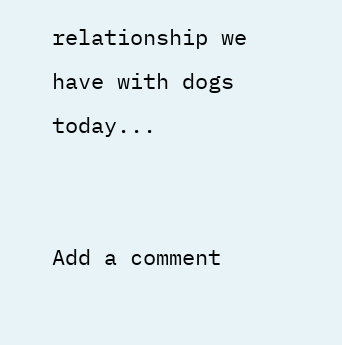relationship we have with dogs today...


Add a comment